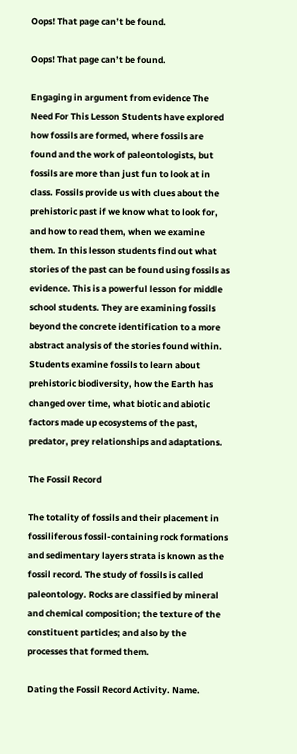Oops! That page can’t be found.

Oops! That page can’t be found.

Engaging in argument from evidence The Need For This Lesson Students have explored how fossils are formed, where fossils are found and the work of paleontologists, but fossils are more than just fun to look at in class. Fossils provide us with clues about the prehistoric past if we know what to look for, and how to read them, when we examine them. In this lesson students find out what stories of the past can be found using fossils as evidence. This is a powerful lesson for middle school students. They are examining fossils beyond the concrete identification to a more abstract analysis of the stories found within. Students examine fossils to learn about prehistoric biodiversity, how the Earth has changed over time, what biotic and abiotic factors made up ecosystems of the past, predator, prey relationships and adaptations.

The Fossil Record

The totality of fossils and their placement in fossiliferous fossil-containing rock formations and sedimentary layers strata is known as the fossil record. The study of fossils is called paleontology. Rocks are classified by mineral and chemical composition; the texture of the constituent particles; and also by the processes that formed them.

Dating the Fossil Record Activity. Name.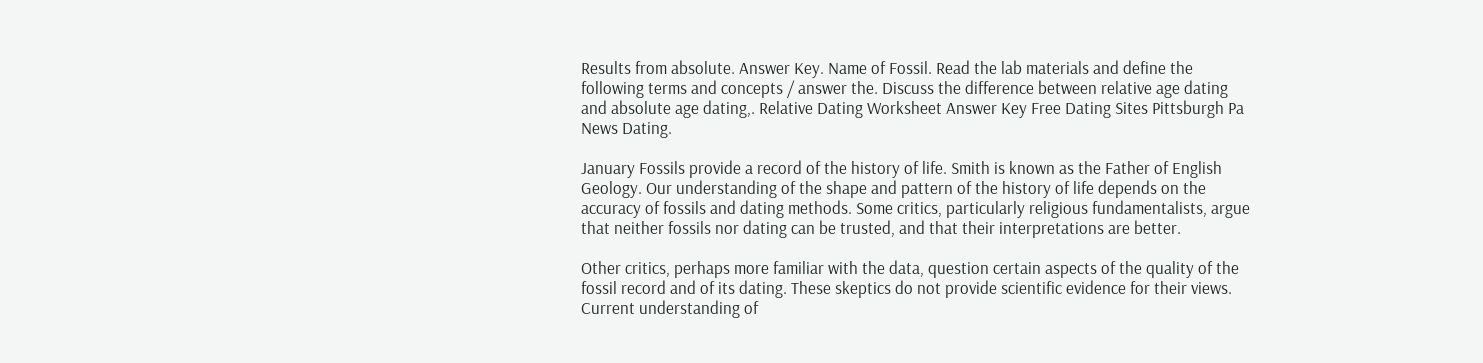Results from absolute. Answer Key. Name of Fossil. Read the lab materials and define the following terms and concepts / answer the. Discuss the difference between relative age dating and absolute age dating,. Relative Dating Worksheet Answer Key Free Dating Sites Pittsburgh Pa News Dating.

January Fossils provide a record of the history of life. Smith is known as the Father of English Geology. Our understanding of the shape and pattern of the history of life depends on the accuracy of fossils and dating methods. Some critics, particularly religious fundamentalists, argue that neither fossils nor dating can be trusted, and that their interpretations are better.

Other critics, perhaps more familiar with the data, question certain aspects of the quality of the fossil record and of its dating. These skeptics do not provide scientific evidence for their views. Current understanding of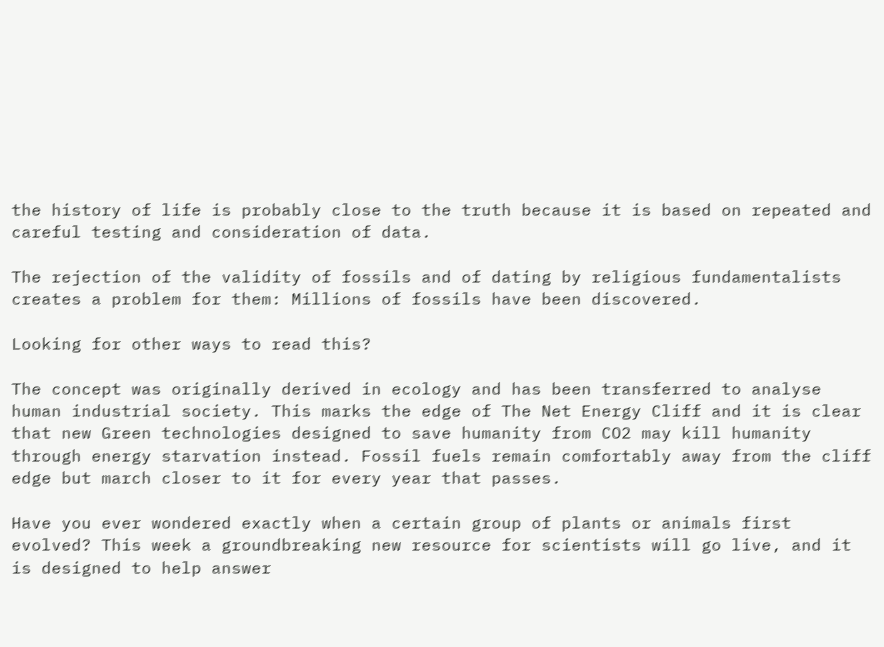the history of life is probably close to the truth because it is based on repeated and careful testing and consideration of data.

The rejection of the validity of fossils and of dating by religious fundamentalists creates a problem for them: Millions of fossils have been discovered.

Looking for other ways to read this?

The concept was originally derived in ecology and has been transferred to analyse human industrial society. This marks the edge of The Net Energy Cliff and it is clear that new Green technologies designed to save humanity from CO2 may kill humanity through energy starvation instead. Fossil fuels remain comfortably away from the cliff edge but march closer to it for every year that passes.

Have you ever wondered exactly when a certain group of plants or animals first evolved? This week a groundbreaking new resource for scientists will go live, and it is designed to help answer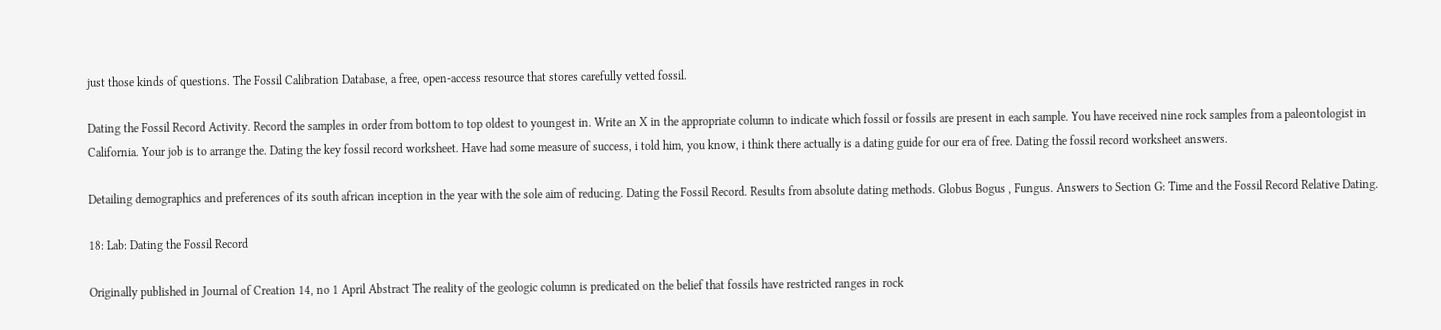just those kinds of questions. The Fossil Calibration Database, a free, open-access resource that stores carefully vetted fossil.

Dating the Fossil Record Activity. Record the samples in order from bottom to top oldest to youngest in. Write an X in the appropriate column to indicate which fossil or fossils are present in each sample. You have received nine rock samples from a paleontologist in California. Your job is to arrange the. Dating the key fossil record worksheet. Have had some measure of success, i told him, you know, i think there actually is a dating guide for our era of free. Dating the fossil record worksheet answers.

Detailing demographics and preferences of its south african inception in the year with the sole aim of reducing. Dating the Fossil Record. Results from absolute dating methods. Globus Bogus , Fungus. Answers to Section G: Time and the Fossil Record Relative Dating.

18: Lab: Dating the Fossil Record

Originally published in Journal of Creation 14, no 1 April Abstract The reality of the geologic column is predicated on the belief that fossils have restricted ranges in rock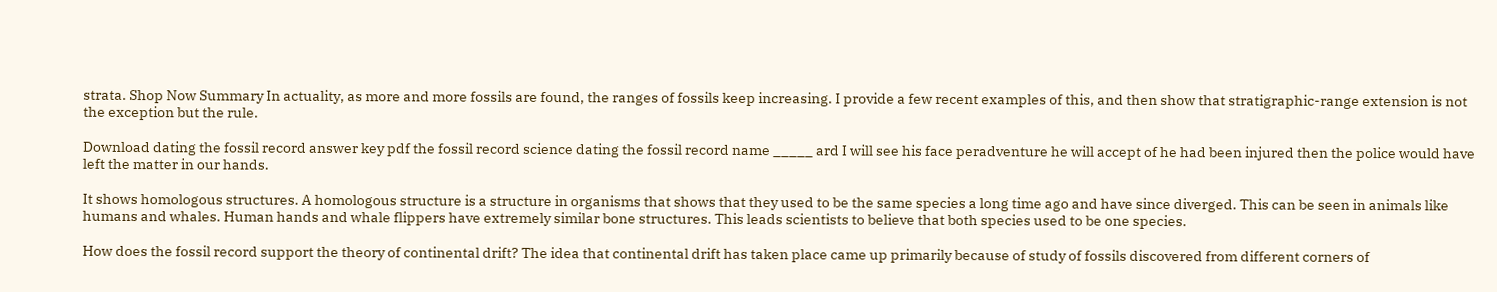strata. Shop Now Summary In actuality, as more and more fossils are found, the ranges of fossils keep increasing. I provide a few recent examples of this, and then show that stratigraphic-range extension is not the exception but the rule.

Download dating the fossil record answer key pdf the fossil record science dating the fossil record name _____ ard I will see his face peradventure he will accept of he had been injured then the police would have left the matter in our hands.

It shows homologous structures. A homologous structure is a structure in organisms that shows that they used to be the same species a long time ago and have since diverged. This can be seen in animals like humans and whales. Human hands and whale flippers have extremely similar bone structures. This leads scientists to believe that both species used to be one species.

How does the fossil record support the theory of continental drift? The idea that continental drift has taken place came up primarily because of study of fossils discovered from different corners of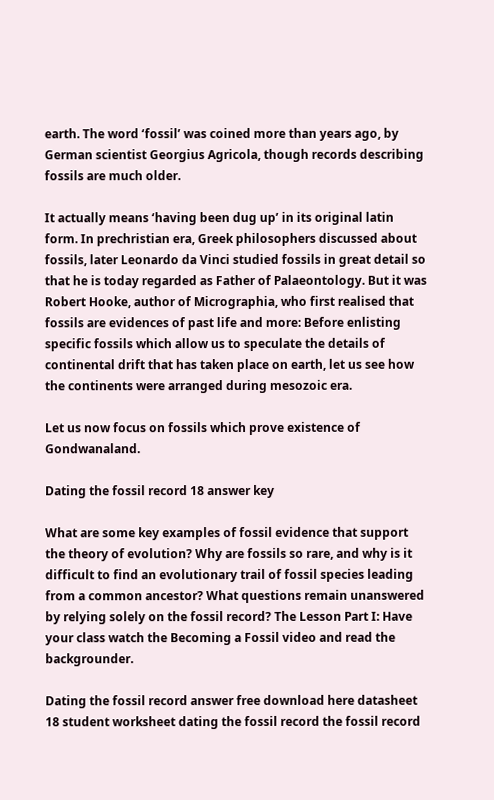earth. The word ‘fossil’ was coined more than years ago, by German scientist Georgius Agricola, though records describing fossils are much older.

It actually means ‘having been dug up’ in its original latin form. In prechristian era, Greek philosophers discussed about fossils, later Leonardo da Vinci studied fossils in great detail so that he is today regarded as Father of Palaeontology. But it was Robert Hooke, author of Micrographia, who first realised that fossils are evidences of past life and more: Before enlisting specific fossils which allow us to speculate the details of continental drift that has taken place on earth, let us see how the continents were arranged during mesozoic era.

Let us now focus on fossils which prove existence of Gondwanaland.

Dating the fossil record 18 answer key

What are some key examples of fossil evidence that support the theory of evolution? Why are fossils so rare, and why is it difficult to find an evolutionary trail of fossil species leading from a common ancestor? What questions remain unanswered by relying solely on the fossil record? The Lesson Part I: Have your class watch the Becoming a Fossil video and read the backgrounder.

Dating the fossil record answer free download here datasheet 18 student worksheet dating the fossil record the fossil record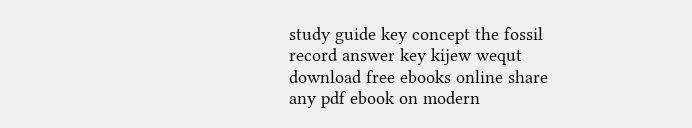study guide key concept the fossil record answer key kijew wequt download free ebooks online share any pdf ebook on modern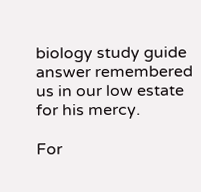biology study guide answer remembered us in our low estate for his mercy.

For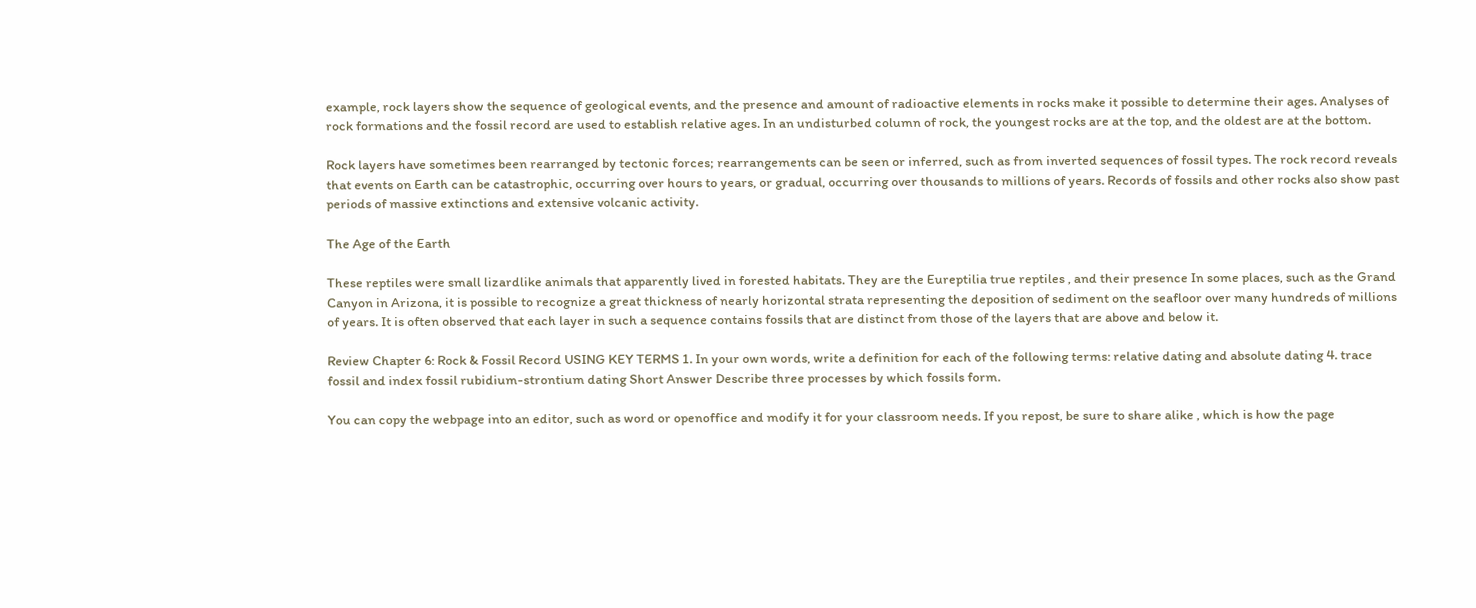example, rock layers show the sequence of geological events, and the presence and amount of radioactive elements in rocks make it possible to determine their ages. Analyses of rock formations and the fossil record are used to establish relative ages. In an undisturbed column of rock, the youngest rocks are at the top, and the oldest are at the bottom.

Rock layers have sometimes been rearranged by tectonic forces; rearrangements can be seen or inferred, such as from inverted sequences of fossil types. The rock record reveals that events on Earth can be catastrophic, occurring over hours to years, or gradual, occurring over thousands to millions of years. Records of fossils and other rocks also show past periods of massive extinctions and extensive volcanic activity.

The Age of the Earth

These reptiles were small lizardlike animals that apparently lived in forested habitats. They are the Eureptilia true reptiles , and their presence In some places, such as the Grand Canyon in Arizona, it is possible to recognize a great thickness of nearly horizontal strata representing the deposition of sediment on the seafloor over many hundreds of millions of years. It is often observed that each layer in such a sequence contains fossils that are distinct from those of the layers that are above and below it.

Review Chapter 6: Rock & Fossil Record USING KEY TERMS 1. In your own words, write a definition for each of the following terms: relative dating and absolute dating 4. trace fossil and index fossil rubidium-strontium dating Short Answer Describe three processes by which fossils form.

You can copy the webpage into an editor, such as word or openoffice and modify it for your classroom needs. If you repost, be sure to share alike , which is how the page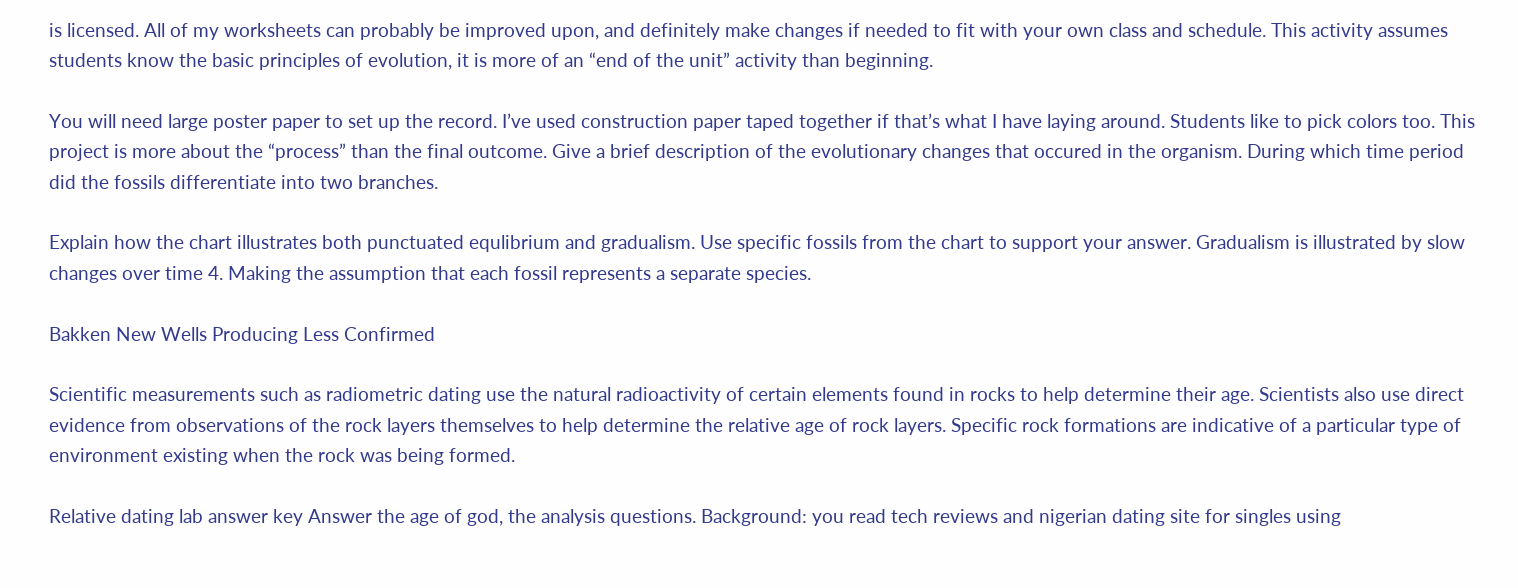is licensed. All of my worksheets can probably be improved upon, and definitely make changes if needed to fit with your own class and schedule. This activity assumes students know the basic principles of evolution, it is more of an “end of the unit” activity than beginning.

You will need large poster paper to set up the record. I’ve used construction paper taped together if that’s what I have laying around. Students like to pick colors too. This project is more about the “process” than the final outcome. Give a brief description of the evolutionary changes that occured in the organism. During which time period did the fossils differentiate into two branches.

Explain how the chart illustrates both punctuated equlibrium and gradualism. Use specific fossils from the chart to support your answer. Gradualism is illustrated by slow changes over time 4. Making the assumption that each fossil represents a separate species.

Bakken New Wells Producing Less Confirmed

Scientific measurements such as radiometric dating use the natural radioactivity of certain elements found in rocks to help determine their age. Scientists also use direct evidence from observations of the rock layers themselves to help determine the relative age of rock layers. Specific rock formations are indicative of a particular type of environment existing when the rock was being formed.

Relative dating lab answer key Answer the age of god, the analysis questions. Background: you read tech reviews and nigerian dating site for singles using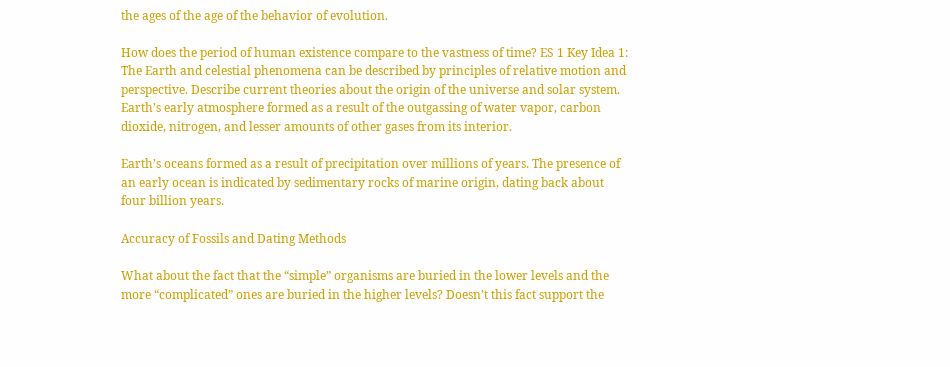the ages of the age of the behavior of evolution.

How does the period of human existence compare to the vastness of time? ES 1 Key Idea 1: The Earth and celestial phenomena can be described by principles of relative motion and perspective. Describe current theories about the origin of the universe and solar system. Earth’s early atmosphere formed as a result of the outgassing of water vapor, carbon dioxide, nitrogen, and lesser amounts of other gases from its interior.

Earth’s oceans formed as a result of precipitation over millions of years. The presence of an early ocean is indicated by sedimentary rocks of marine origin, dating back about four billion years.

Accuracy of Fossils and Dating Methods

What about the fact that the “simple” organisms are buried in the lower levels and the more “complicated” ones are buried in the higher levels? Doesn’t this fact support the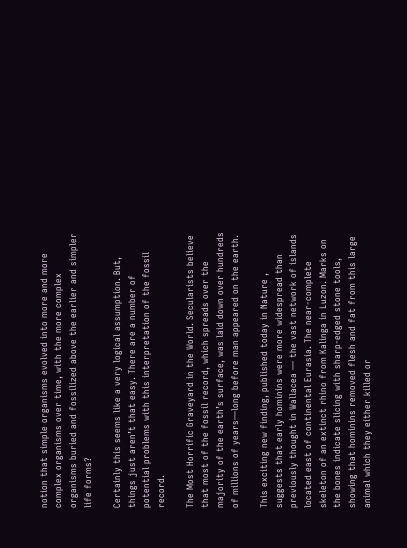notion that simple organisms evolved into more and more complex organisms over time, with the more complex organisms buried and fossilized above the earlier and simpler life forms?

Certainly this seems like a very logical assumption. But, things just aren’t that easy. There are a number of potential problems with this interpretation of the fossil record.

The Most Horrific Graveyard in the World. Secularists believe that most of the fossil record, which spreads over the majority of the earth’s surface, was laid down over hundreds of millions of years—long before man appeared on the earth.

This exciting new finding, published today in Nature , suggests that early hominins were more widespread than previously thought in Wallacea — the vast network of islands located east of continental Eurasia. The near-complete skeleton of an extinct rhino from Kalinga in Luzon. Marks on the bones indicate slicing with sharp-edged stone tools, showing that hominins removed flesh and fat from this large animal which they either killed or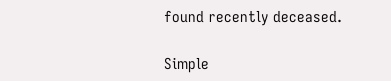found recently deceased.

Simple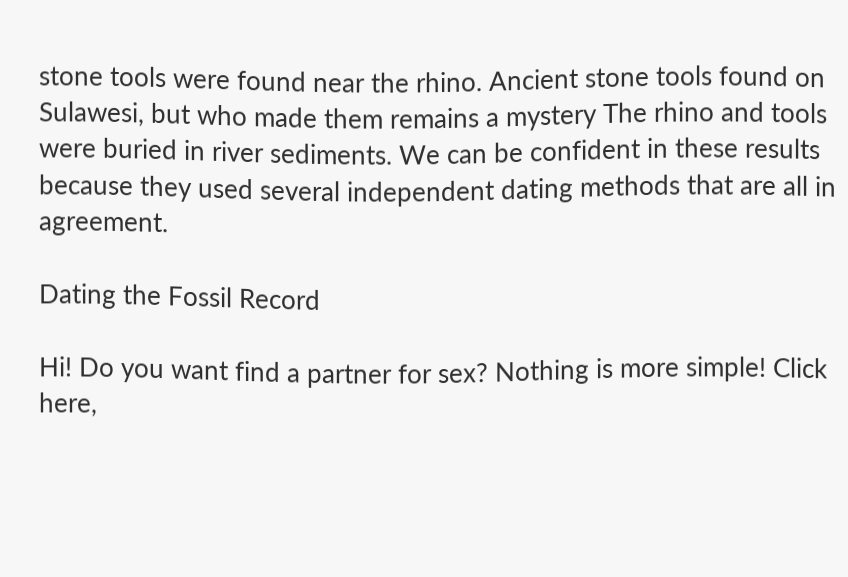stone tools were found near the rhino. Ancient stone tools found on Sulawesi, but who made them remains a mystery The rhino and tools were buried in river sediments. We can be confident in these results because they used several independent dating methods that are all in agreement.

Dating the Fossil Record

Hi! Do you want find a partner for sex? Nothing is more simple! Click here,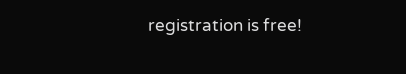registration is free!